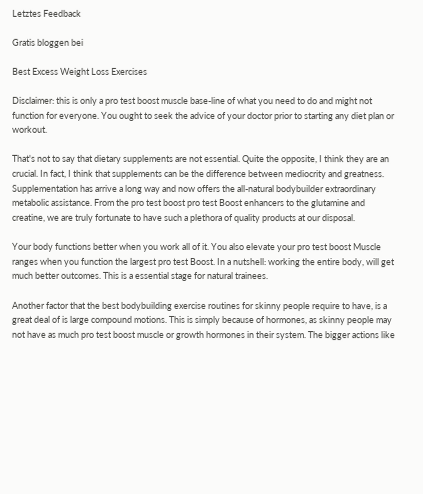Letztes Feedback

Gratis bloggen bei

Best Excess Weight Loss Exercises

Disclaimer: this is only a pro test boost muscle base-line of what you need to do and might not function for everyone. You ought to seek the advice of your doctor prior to starting any diet plan or workout.

That's not to say that dietary supplements are not essential. Quite the opposite, I think they are an crucial. In fact, I think that supplements can be the difference between mediocrity and greatness. Supplementation has arrive a long way and now offers the all-natural bodybuilder extraordinary metabolic assistance. From the pro test boost pro test Boost enhancers to the glutamine and creatine, we are truly fortunate to have such a plethora of quality products at our disposal.

Your body functions better when you work all of it. You also elevate your pro test boost Muscle ranges when you function the largest pro test Boost. In a nutshell: working the entire body, will get much better outcomes. This is a essential stage for natural trainees.

Another factor that the best bodybuilding exercise routines for skinny people require to have, is a great deal of is large compound motions. This is simply because of hormones, as skinny people may not have as much pro test boost muscle or growth hormones in their system. The bigger actions like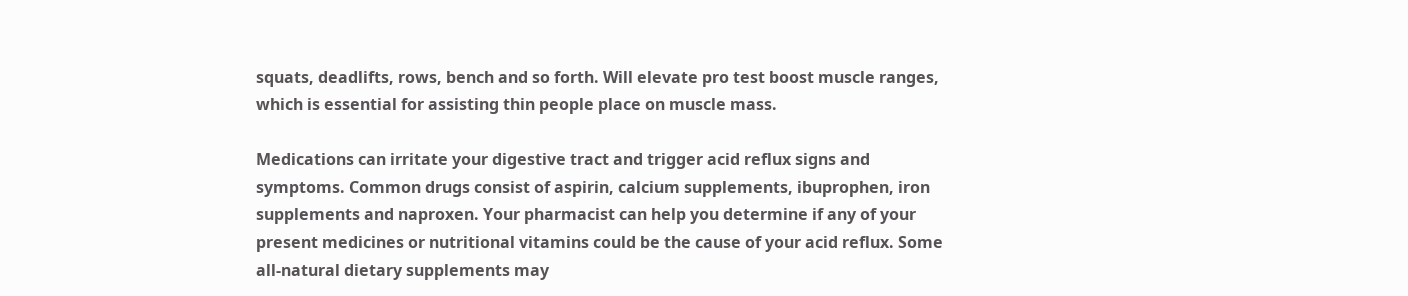squats, deadlifts, rows, bench and so forth. Will elevate pro test boost muscle ranges, which is essential for assisting thin people place on muscle mass.

Medications can irritate your digestive tract and trigger acid reflux signs and symptoms. Common drugs consist of aspirin, calcium supplements, ibuprophen, iron supplements and naproxen. Your pharmacist can help you determine if any of your present medicines or nutritional vitamins could be the cause of your acid reflux. Some all-natural dietary supplements may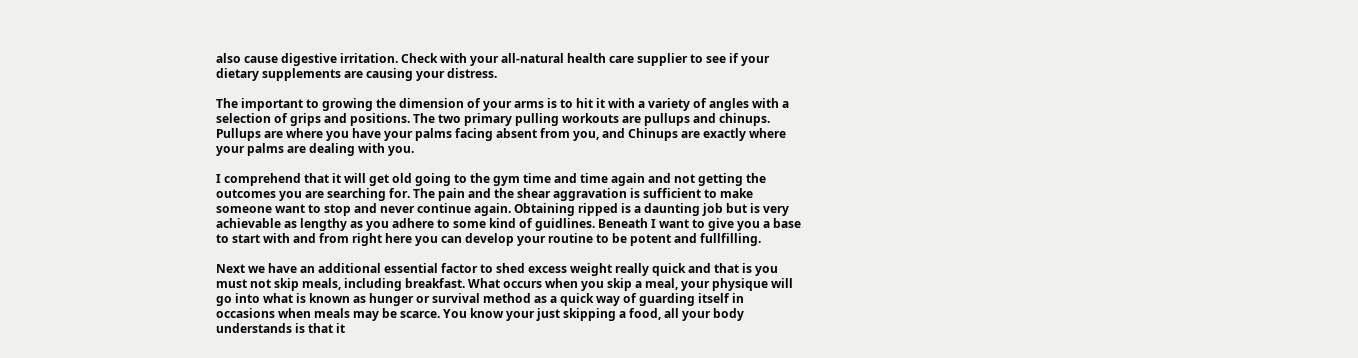also cause digestive irritation. Check with your all-natural health care supplier to see if your dietary supplements are causing your distress.

The important to growing the dimension of your arms is to hit it with a variety of angles with a selection of grips and positions. The two primary pulling workouts are pullups and chinups. Pullups are where you have your palms facing absent from you, and Chinups are exactly where your palms are dealing with you.

I comprehend that it will get old going to the gym time and time again and not getting the outcomes you are searching for. The pain and the shear aggravation is sufficient to make someone want to stop and never continue again. Obtaining ripped is a daunting job but is very achievable as lengthy as you adhere to some kind of guidlines. Beneath I want to give you a base to start with and from right here you can develop your routine to be potent and fullfilling.

Next we have an additional essential factor to shed excess weight really quick and that is you must not skip meals, including breakfast. What occurs when you skip a meal, your physique will go into what is known as hunger or survival method as a quick way of guarding itself in occasions when meals may be scarce. You know your just skipping a food, all your body understands is that it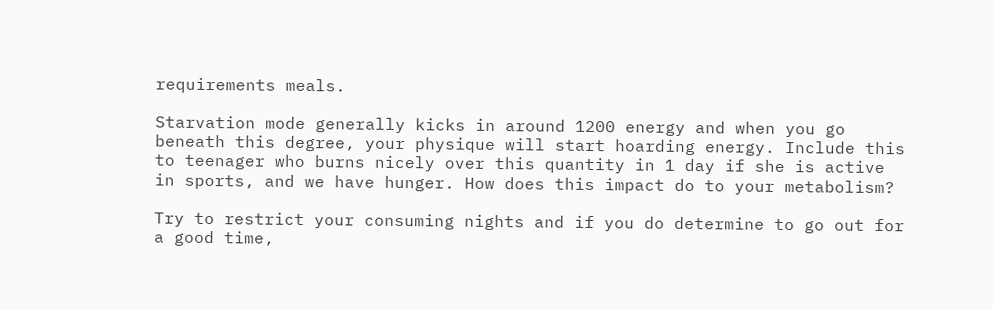requirements meals.

Starvation mode generally kicks in around 1200 energy and when you go beneath this degree, your physique will start hoarding energy. Include this to teenager who burns nicely over this quantity in 1 day if she is active in sports, and we have hunger. How does this impact do to your metabolism?

Try to restrict your consuming nights and if you do determine to go out for a good time,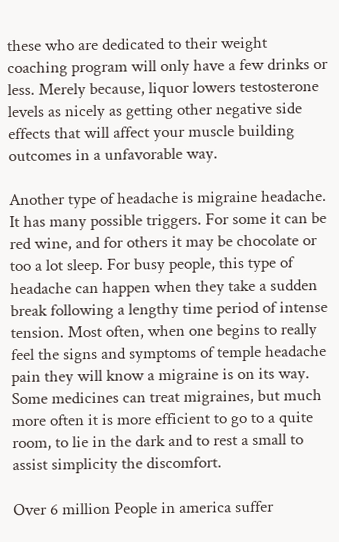these who are dedicated to their weight coaching program will only have a few drinks or less. Merely because, liquor lowers testosterone levels as nicely as getting other negative side effects that will affect your muscle building outcomes in a unfavorable way.

Another type of headache is migraine headache. It has many possible triggers. For some it can be red wine, and for others it may be chocolate or too a lot sleep. For busy people, this type of headache can happen when they take a sudden break following a lengthy time period of intense tension. Most often, when one begins to really feel the signs and symptoms of temple headache pain they will know a migraine is on its way. Some medicines can treat migraines, but much more often it is more efficient to go to a quite room, to lie in the dark and to rest a small to assist simplicity the discomfort.

Over 6 million People in america suffer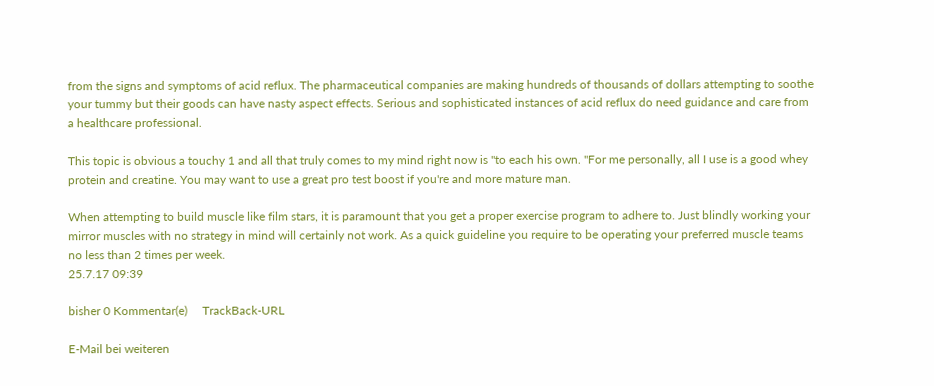from the signs and symptoms of acid reflux. The pharmaceutical companies are making hundreds of thousands of dollars attempting to soothe your tummy but their goods can have nasty aspect effects. Serious and sophisticated instances of acid reflux do need guidance and care from a healthcare professional.

This topic is obvious a touchy 1 and all that truly comes to my mind right now is "to each his own. "For me personally, all I use is a good whey protein and creatine. You may want to use a great pro test boost if you're and more mature man.

When attempting to build muscle like film stars, it is paramount that you get a proper exercise program to adhere to. Just blindly working your mirror muscles with no strategy in mind will certainly not work. As a quick guideline you require to be operating your preferred muscle teams no less than 2 times per week.
25.7.17 09:39

bisher 0 Kommentar(e)     TrackBack-URL

E-Mail bei weiteren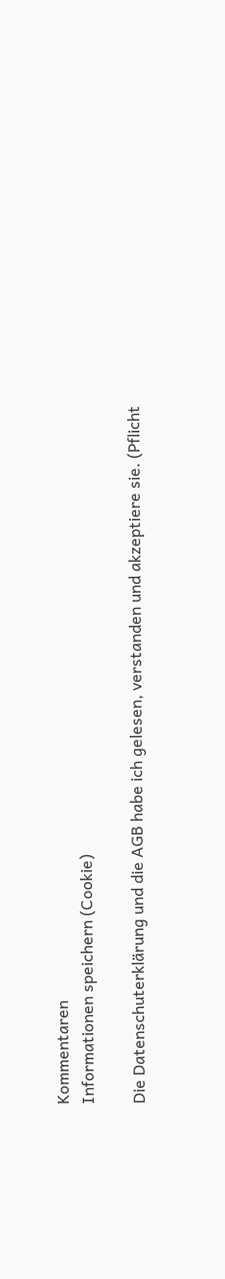Kommentaren
Informationen speichern (Cookie)

Die Datenschuterklärung und die AGB habe ich gelesen, verstanden und akzeptiere sie. (Pflicht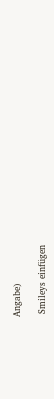Angabe)

 Smileys einfügen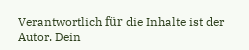Verantwortlich für die Inhalte ist der Autor. Dein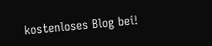kostenloses Blog bei!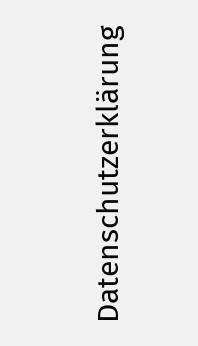Datenschutzerklärung